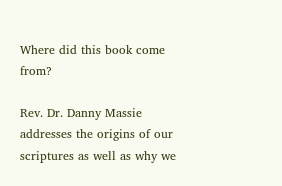Where did this book come from?

Rev. Dr. Danny Massie addresses the origins of our scriptures as well as why we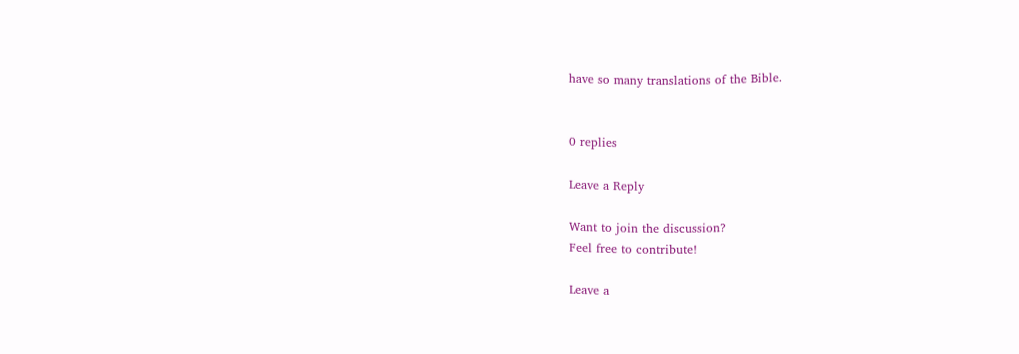have so many translations of the Bible.


0 replies

Leave a Reply

Want to join the discussion?
Feel free to contribute!

Leave a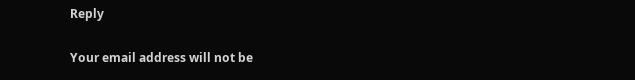Reply

Your email address will not be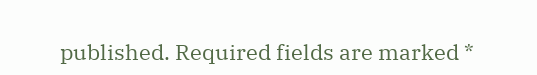published. Required fields are marked *